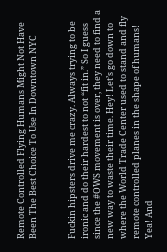Remote Controlled Flying Humans Might Not Have Been The Best Choice To Use In Downtown NYC


Fuckin hipsters drive me crazy. Always trying to be ironic and do their hardest to not “fit in.” So I guess since the #OWS movement is over, they need to find a new way to waste their time. Hey! Let’s go down to where the World Trade Center used to stand and fly remote controlled planes in the shape of humans! Yea! And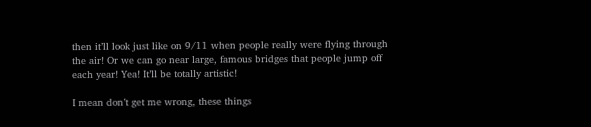then it’ll look just like on 9/11 when people really were flying through the air! Or we can go near large, famous bridges that people jump off each year! Yea! It’ll be totally artistic!

I mean don’t get me wrong, these things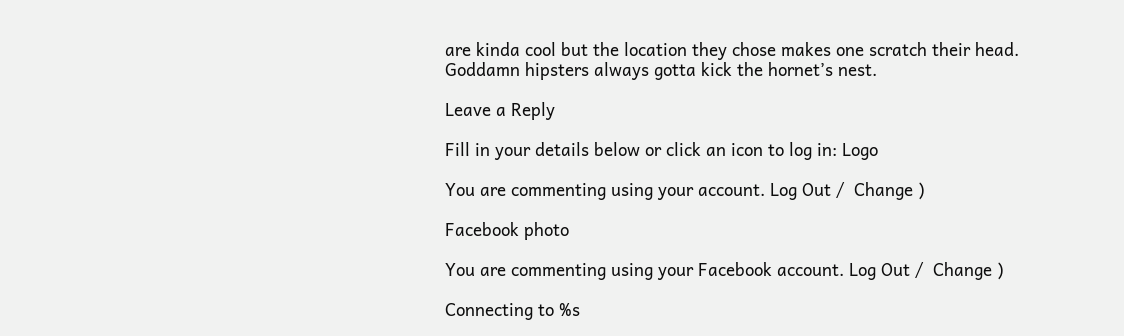are kinda cool but the location they chose makes one scratch their head. Goddamn hipsters always gotta kick the hornet’s nest.

Leave a Reply

Fill in your details below or click an icon to log in: Logo

You are commenting using your account. Log Out /  Change )

Facebook photo

You are commenting using your Facebook account. Log Out /  Change )

Connecting to %s